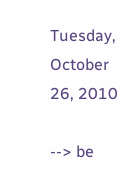Tuesday, October 26, 2010

--> be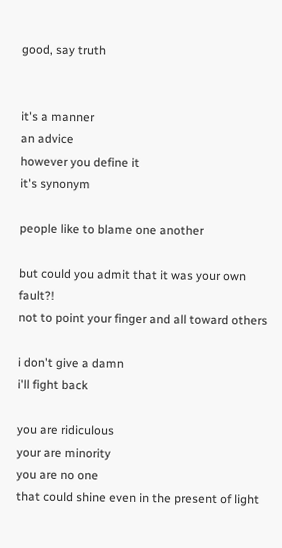good, say truth


it's a manner
an advice
however you define it
it's synonym

people like to blame one another

but could you admit that it was your own fault?!
not to point your finger and all toward others

i don't give a damn
i'll fight back

you are ridiculous
your are minority
you are no one
that could shine even in the present of light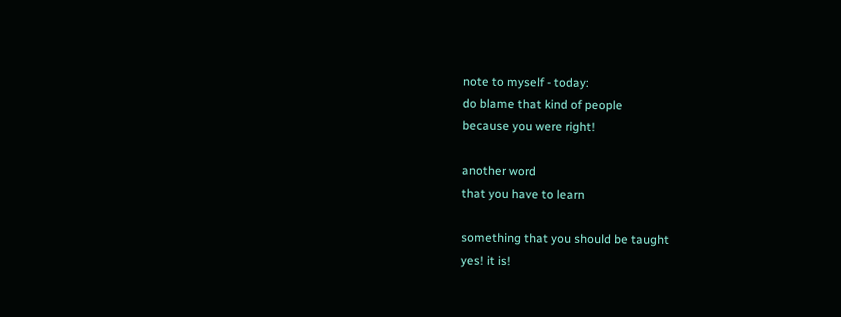note to myself - today:
do blame that kind of people
because you were right!

another word
that you have to learn

something that you should be taught
yes! it is!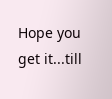Hope you get it...till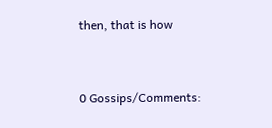then, that is how


0 Gossips/Comments: